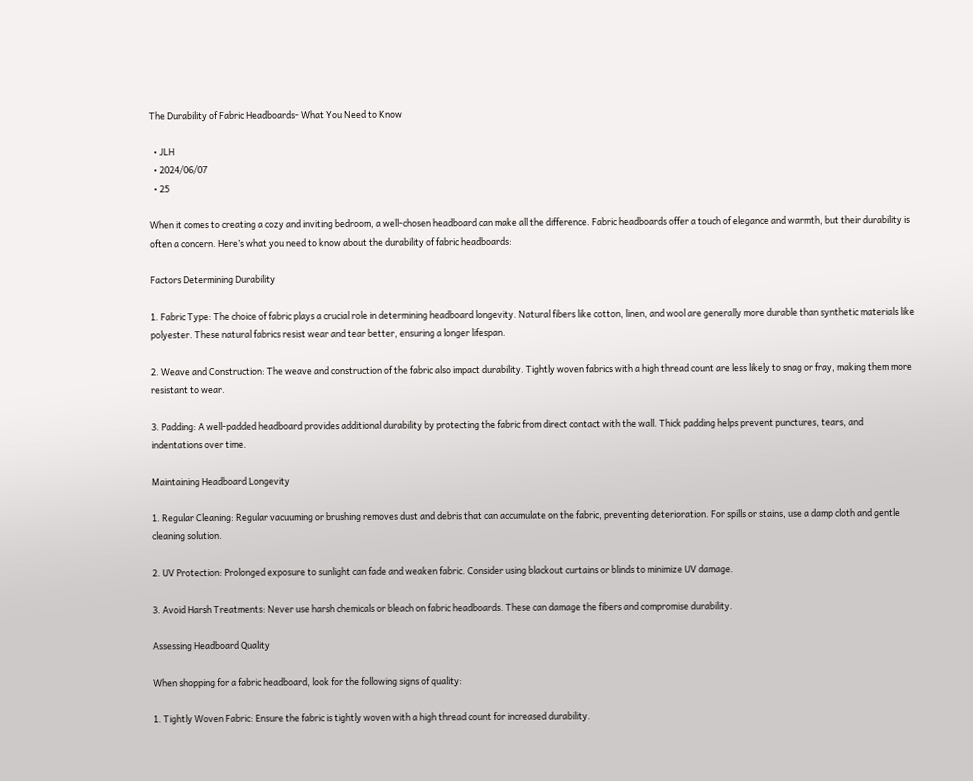The Durability of Fabric Headboards- What You Need to Know

  • JLH
  • 2024/06/07
  • 25

When it comes to creating a cozy and inviting bedroom, a well-chosen headboard can make all the difference. Fabric headboards offer a touch of elegance and warmth, but their durability is often a concern. Here’s what you need to know about the durability of fabric headboards:

Factors Determining Durability

1. Fabric Type: The choice of fabric plays a crucial role in determining headboard longevity. Natural fibers like cotton, linen, and wool are generally more durable than synthetic materials like polyester. These natural fabrics resist wear and tear better, ensuring a longer lifespan.

2. Weave and Construction: The weave and construction of the fabric also impact durability. Tightly woven fabrics with a high thread count are less likely to snag or fray, making them more resistant to wear.

3. Padding: A well-padded headboard provides additional durability by protecting the fabric from direct contact with the wall. Thick padding helps prevent punctures, tears, and indentations over time.

Maintaining Headboard Longevity

1. Regular Cleaning: Regular vacuuming or brushing removes dust and debris that can accumulate on the fabric, preventing deterioration. For spills or stains, use a damp cloth and gentle cleaning solution.

2. UV Protection: Prolonged exposure to sunlight can fade and weaken fabric. Consider using blackout curtains or blinds to minimize UV damage.

3. Avoid Harsh Treatments: Never use harsh chemicals or bleach on fabric headboards. These can damage the fibers and compromise durability.

Assessing Headboard Quality

When shopping for a fabric headboard, look for the following signs of quality:

1. Tightly Woven Fabric: Ensure the fabric is tightly woven with a high thread count for increased durability.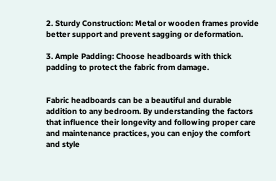2. Sturdy Construction: Metal or wooden frames provide better support and prevent sagging or deformation.

3. Ample Padding: Choose headboards with thick padding to protect the fabric from damage.


Fabric headboards can be a beautiful and durable addition to any bedroom. By understanding the factors that influence their longevity and following proper care and maintenance practices, you can enjoy the comfort and style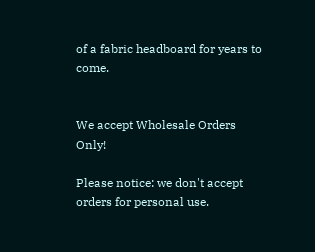of a fabric headboard for years to come.


We accept Wholesale Orders Only!

Please notice: we don't accept orders for personal use.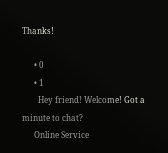Thanks!

      • 0
      • 1
        Hey friend! Welcome! Got a minute to chat?
      Online Service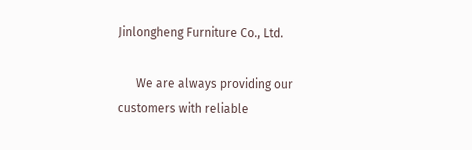Jinlongheng Furniture Co., Ltd.

      We are always providing our customers with reliable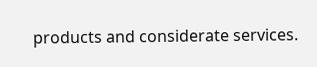products and considerate services.